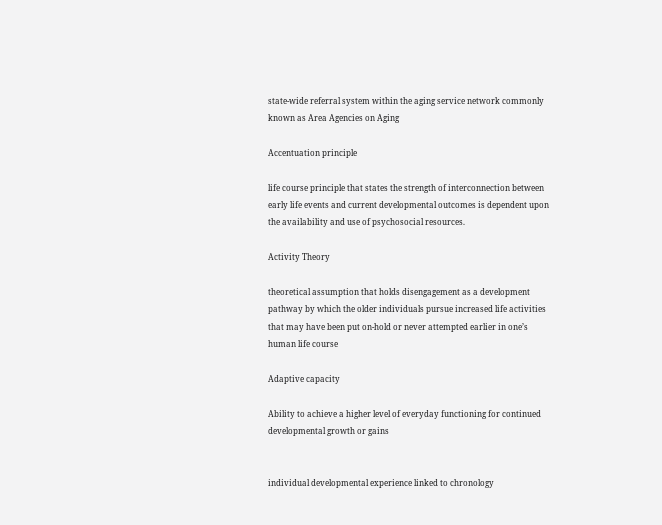state-wide referral system within the aging service network commonly known as Area Agencies on Aging

Accentuation principle

life course principle that states the strength of interconnection between early life events and current developmental outcomes is dependent upon the availability and use of psychosocial resources.

Activity Theory

theoretical assumption that holds disengagement as a development pathway by which the older individuals pursue increased life activities that may have been put on-hold or never attempted earlier in one’s human life course

Adaptive capacity

Ability to achieve a higher level of everyday functioning for continued developmental growth or gains


individual developmental experience linked to chronology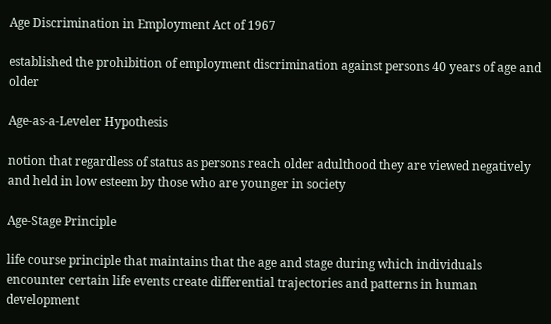Age Discrimination in Employment Act of 1967

established the prohibition of employment discrimination against persons 40 years of age and older

Age-as-a-Leveler Hypothesis

notion that regardless of status as persons reach older adulthood they are viewed negatively and held in low esteem by those who are younger in society

Age-Stage Principle

life course principle that maintains that the age and stage during which individuals encounter certain life events create differential trajectories and patterns in human development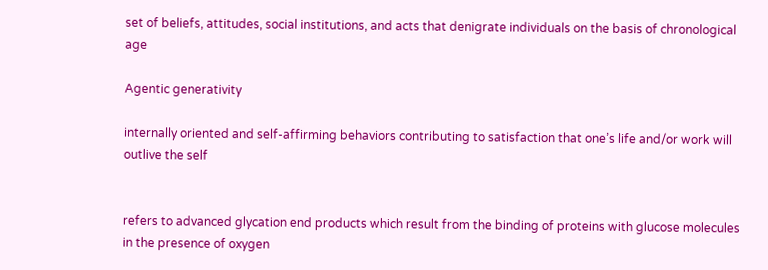set of beliefs, attitudes, social institutions, and acts that denigrate individuals on the basis of chronological age

Agentic generativity

internally oriented and self-affirming behaviors contributing to satisfaction that one’s life and/or work will outlive the self


refers to advanced glycation end products which result from the binding of proteins with glucose molecules in the presence of oxygen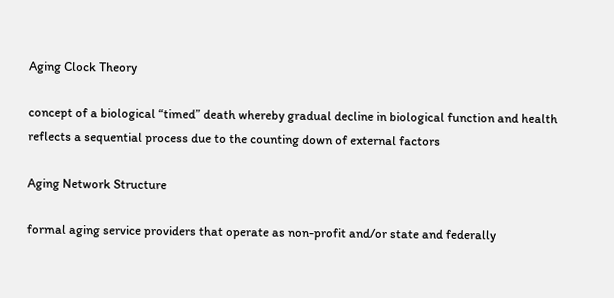Aging Clock Theory

concept of a biological “timed” death whereby gradual decline in biological function and health reflects a sequential process due to the counting down of external factors

Aging Network Structure

formal aging service providers that operate as non-profit and/or state and federally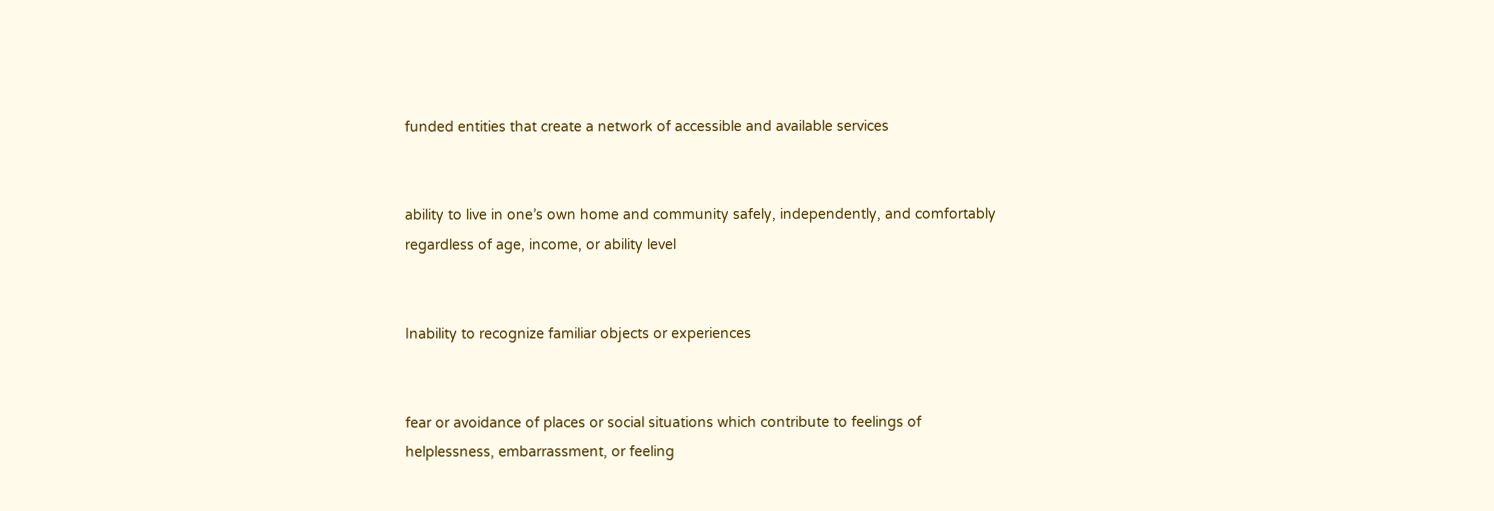funded entities that create a network of accessible and available services


ability to live in one’s own home and community safely, independently, and comfortably regardless of age, income, or ability level


Inability to recognize familiar objects or experiences


fear or avoidance of places or social situations which contribute to feelings of helplessness, embarrassment, or feeling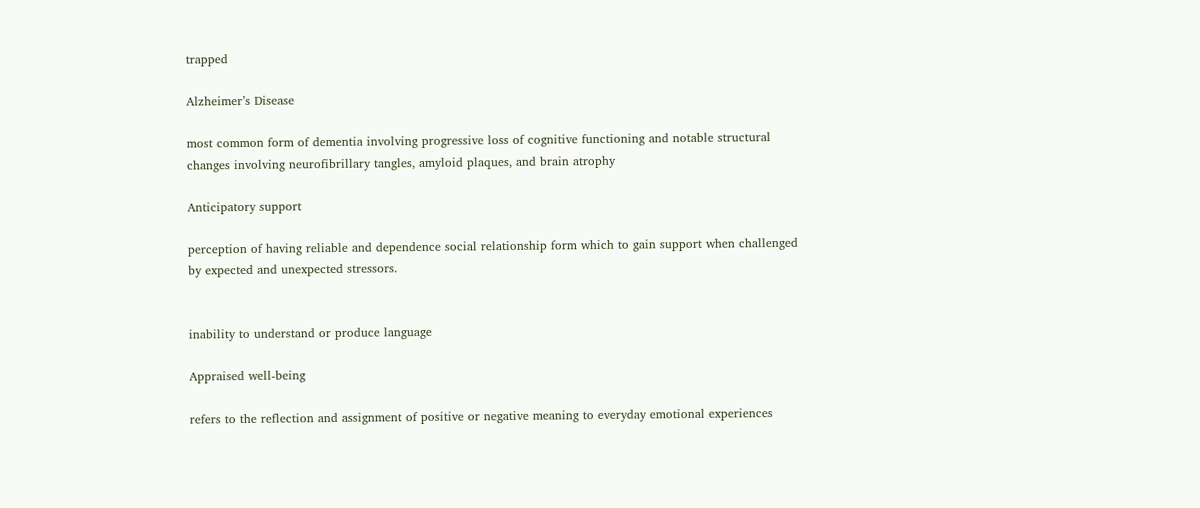trapped

Alzheimer’s Disease

most common form of dementia involving progressive loss of cognitive functioning and notable structural changes involving neurofibrillary tangles, amyloid plaques, and brain atrophy

Anticipatory support

perception of having reliable and dependence social relationship form which to gain support when challenged by expected and unexpected stressors.


inability to understand or produce language

Appraised well-being

refers to the reflection and assignment of positive or negative meaning to everyday emotional experiences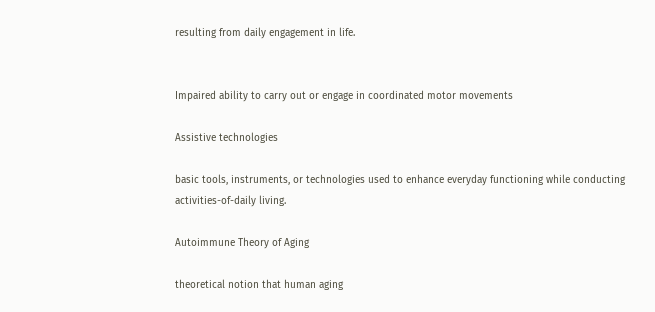resulting from daily engagement in life.


Impaired ability to carry out or engage in coordinated motor movements

Assistive technologies

basic tools, instruments, or technologies used to enhance everyday functioning while conducting activities-of-daily living.

Autoimmune Theory of Aging

theoretical notion that human aging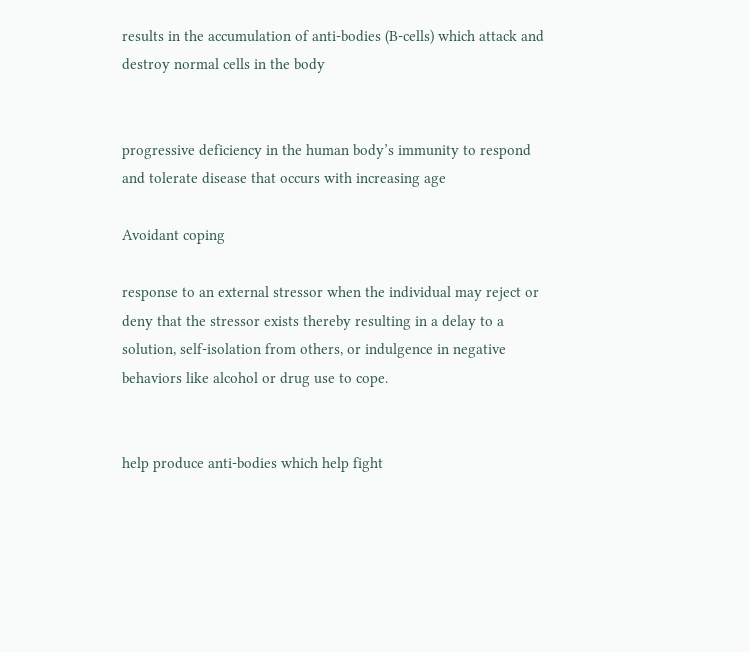results in the accumulation of anti-bodies (B-cells) which attack and destroy normal cells in the body


progressive deficiency in the human body’s immunity to respond and tolerate disease that occurs with increasing age

Avoidant coping

response to an external stressor when the individual may reject or deny that the stressor exists thereby resulting in a delay to a solution, self-isolation from others, or indulgence in negative behaviors like alcohol or drug use to cope.


help produce anti-bodies which help fight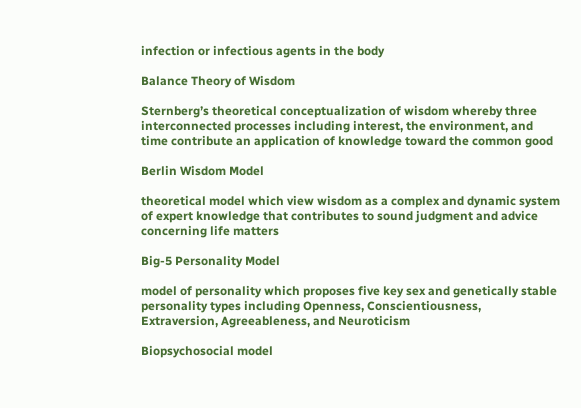infection or infectious agents in the body

Balance Theory of Wisdom

Sternberg’s theoretical conceptualization of wisdom whereby three interconnected processes including interest, the environment, and time contribute an application of knowledge toward the common good

Berlin Wisdom Model

theoretical model which view wisdom as a complex and dynamic system of expert knowledge that contributes to sound judgment and advice concerning life matters

Big-5 Personality Model

model of personality which proposes five key sex and genetically stable personality types including Openness, Conscientiousness, Extraversion, Agreeableness, and Neuroticism

Biopsychosocial model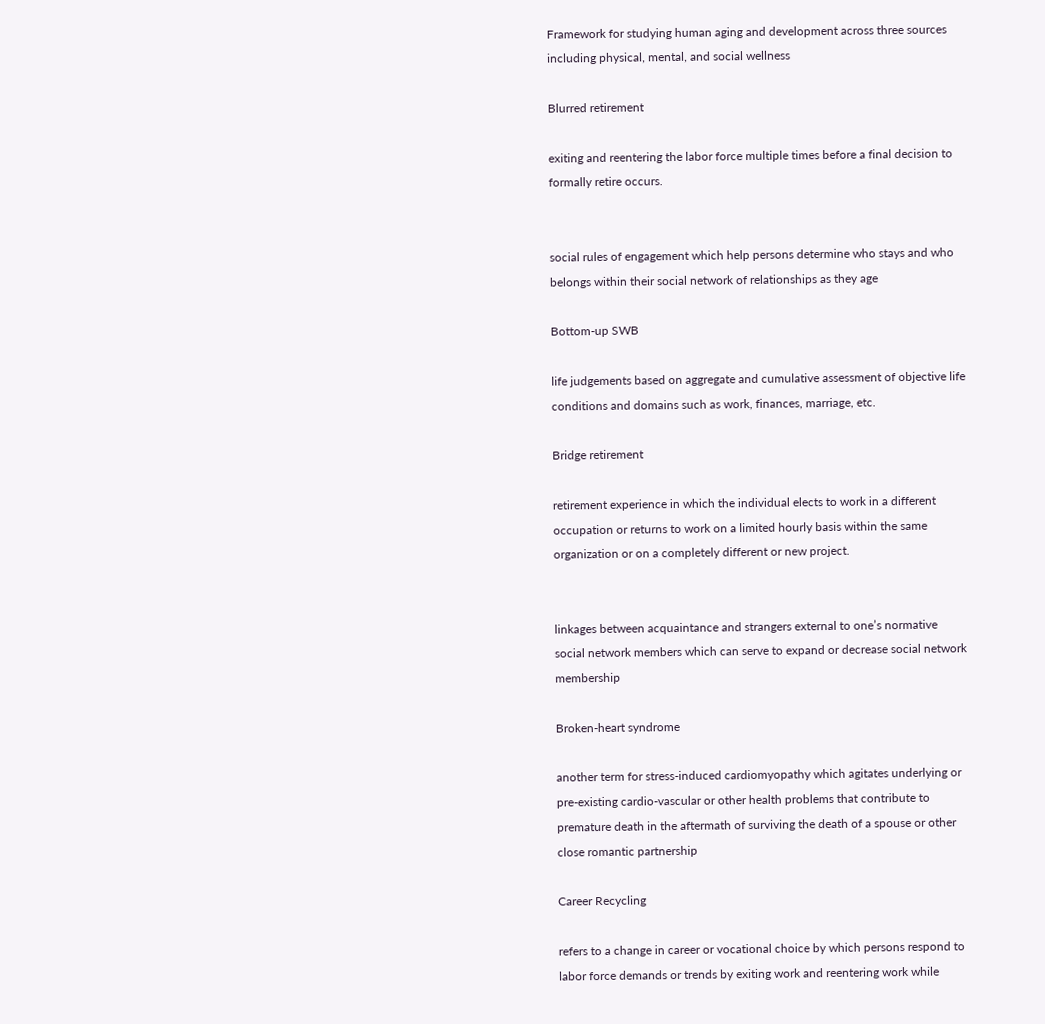Framework for studying human aging and development across three sources including physical, mental, and social wellness

Blurred retirement

exiting and reentering the labor force multiple times before a final decision to formally retire occurs.


social rules of engagement which help persons determine who stays and who belongs within their social network of relationships as they age

Bottom-up SWB

life judgements based on aggregate and cumulative assessment of objective life conditions and domains such as work, finances, marriage, etc.

Bridge retirement

retirement experience in which the individual elects to work in a different occupation or returns to work on a limited hourly basis within the same organization or on a completely different or new project.


linkages between acquaintance and strangers external to one’s normative social network members which can serve to expand or decrease social network membership

Broken-heart syndrome

another term for stress-induced cardiomyopathy which agitates underlying or pre-existing cardio-vascular or other health problems that contribute to premature death in the aftermath of surviving the death of a spouse or other close romantic partnership

Career Recycling

refers to a change in career or vocational choice by which persons respond to labor force demands or trends by exiting work and reentering work while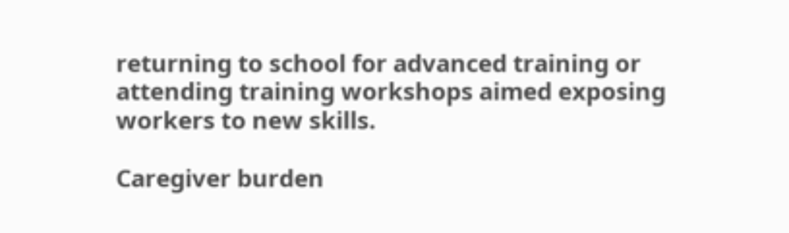returning to school for advanced training or attending training workshops aimed exposing workers to new skills.

Caregiver burden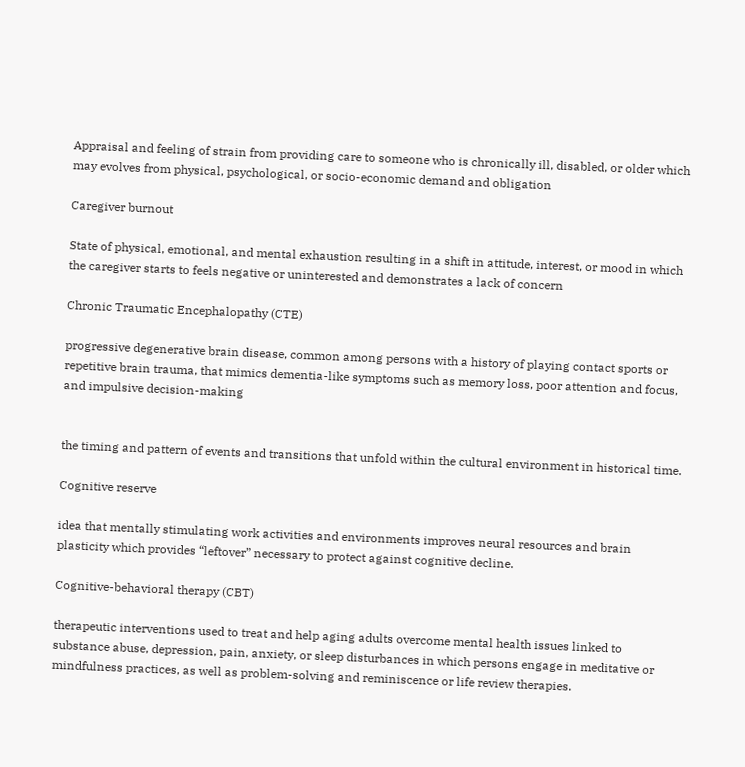Appraisal and feeling of strain from providing care to someone who is chronically ill, disabled, or older which may evolves from physical, psychological, or socio-economic demand and obligation

Caregiver burnout

State of physical, emotional, and mental exhaustion resulting in a shift in attitude, interest, or mood in which the caregiver starts to feels negative or uninterested and demonstrates a lack of concern

Chronic Traumatic Encephalopathy (CTE)

progressive degenerative brain disease, common among persons with a history of playing contact sports or repetitive brain trauma, that mimics dementia-like symptoms such as memory loss, poor attention and focus, and impulsive decision-making


the timing and pattern of events and transitions that unfold within the cultural environment in historical time.

Cognitive reserve

idea that mentally stimulating work activities and environments improves neural resources and brain plasticity which provides “leftover” necessary to protect against cognitive decline.

Cognitive-behavioral therapy (CBT)

therapeutic interventions used to treat and help aging adults overcome mental health issues linked to substance abuse, depression, pain, anxiety, or sleep disturbances in which persons engage in meditative or mindfulness practices, as well as problem-solving and reminiscence or life review therapies.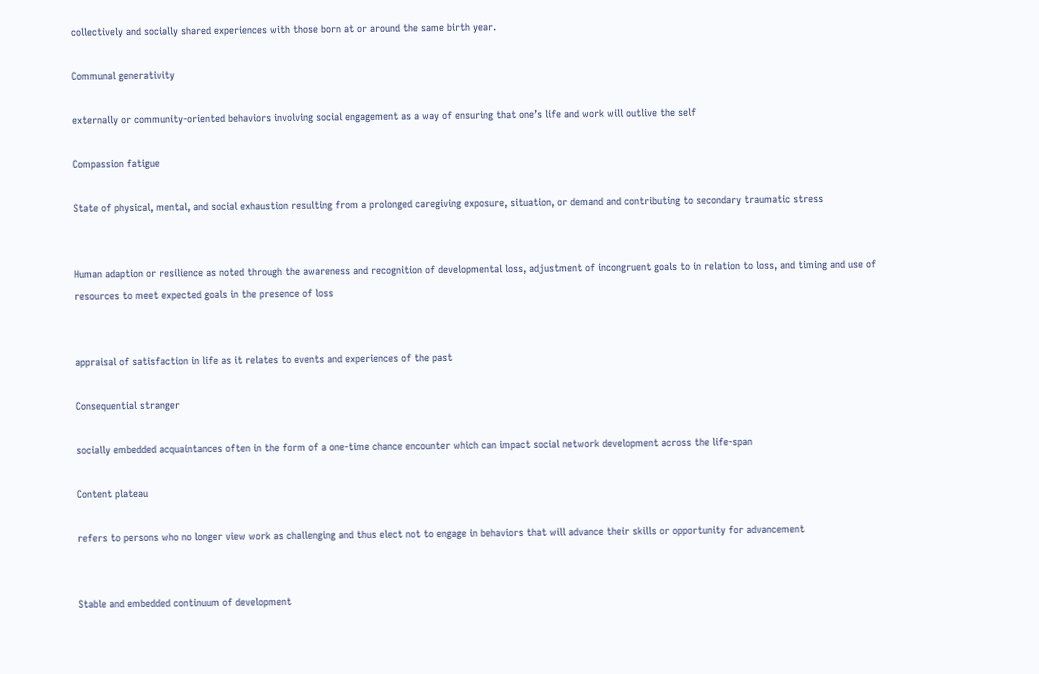collectively and socially shared experiences with those born at or around the same birth year.

Communal generativity

externally or community-oriented behaviors involving social engagement as a way of ensuring that one’s life and work will outlive the self

Compassion fatigue

State of physical, mental, and social exhaustion resulting from a prolonged caregiving exposure, situation, or demand and contributing to secondary traumatic stress


Human adaption or resilience as noted through the awareness and recognition of developmental loss, adjustment of incongruent goals to in relation to loss, and timing and use of resources to meet expected goals in the presence of loss


appraisal of satisfaction in life as it relates to events and experiences of the past

Consequential stranger

socially embedded acquaintances often in the form of a one-time chance encounter which can impact social network development across the life-span

Content plateau

refers to persons who no longer view work as challenging and thus elect not to engage in behaviors that will advance their skills or opportunity for advancement


Stable and embedded continuum of development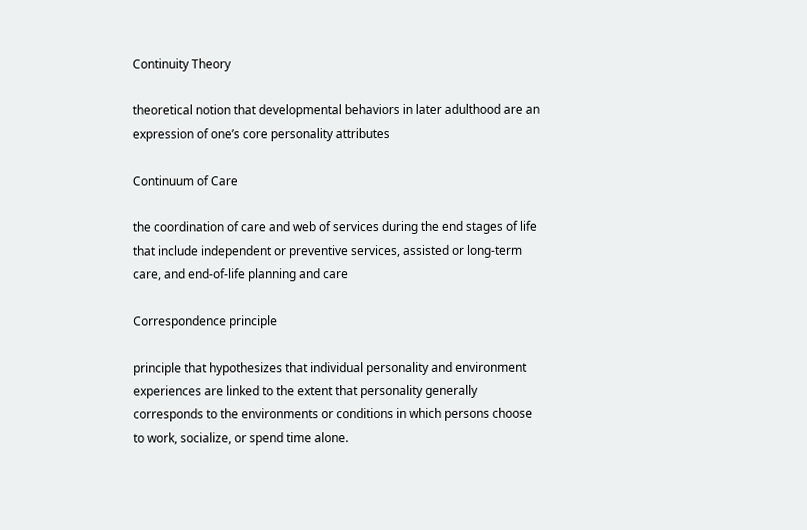Continuity Theory

theoretical notion that developmental behaviors in later adulthood are an expression of one’s core personality attributes

Continuum of Care

the coordination of care and web of services during the end stages of life that include independent or preventive services, assisted or long-term care, and end-of-life planning and care

Correspondence principle

principle that hypothesizes that individual personality and environment experiences are linked to the extent that personality generally corresponds to the environments or conditions in which persons choose to work, socialize, or spend time alone.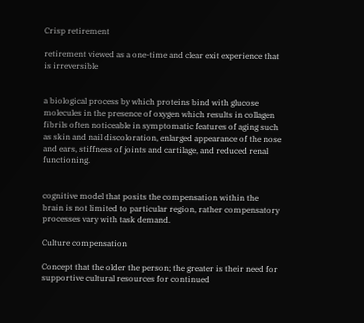Crisp retirement

retirement viewed as a one-time and clear exit experience that is irreversible


a biological process by which proteins bind with glucose molecules in the presence of oxygen which results in collagen fibrils often noticeable in symptomatic features of aging such as skin and nail discoloration, enlarged appearance of the nose and ears, stiffness of joints and cartilage, and reduced renal functioning.


cognitive model that posits the compensation within the brain is not limited to particular region, rather compensatory processes vary with task demand.

Culture compensation

Concept that the older the person; the greater is their need for  supportive cultural resources for continued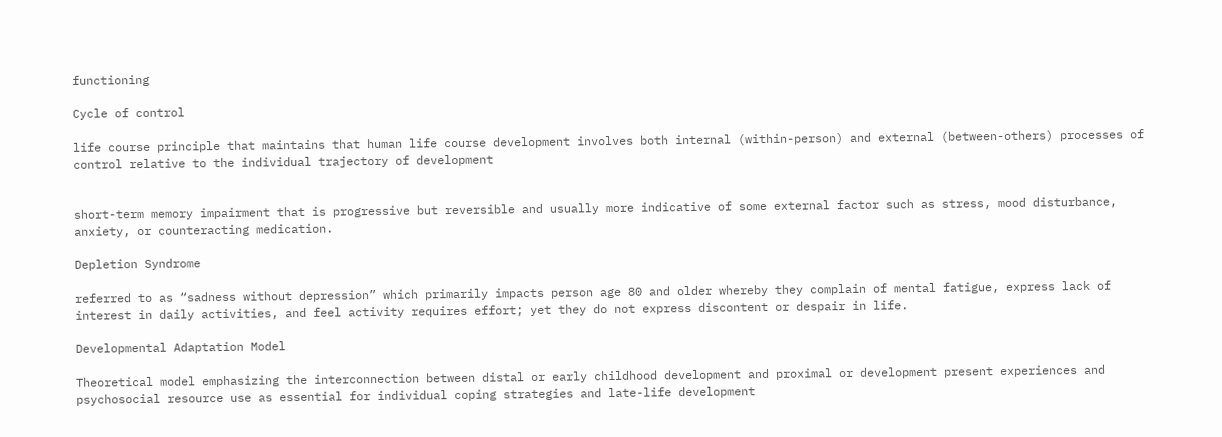functioning

Cycle of control

life course principle that maintains that human life course development involves both internal (within-person) and external (between-others) processes of control relative to the individual trajectory of development


short-term memory impairment that is progressive but reversible and usually more indicative of some external factor such as stress, mood disturbance, anxiety, or counteracting medication.

Depletion Syndrome

referred to as “sadness without depression” which primarily impacts person age 80 and older whereby they complain of mental fatigue, express lack of interest in daily activities, and feel activity requires effort; yet they do not express discontent or despair in life.

Developmental Adaptation Model

Theoretical model emphasizing the interconnection between distal or early childhood development and proximal or development present experiences and psychosocial resource use as essential for individual coping strategies and late-life development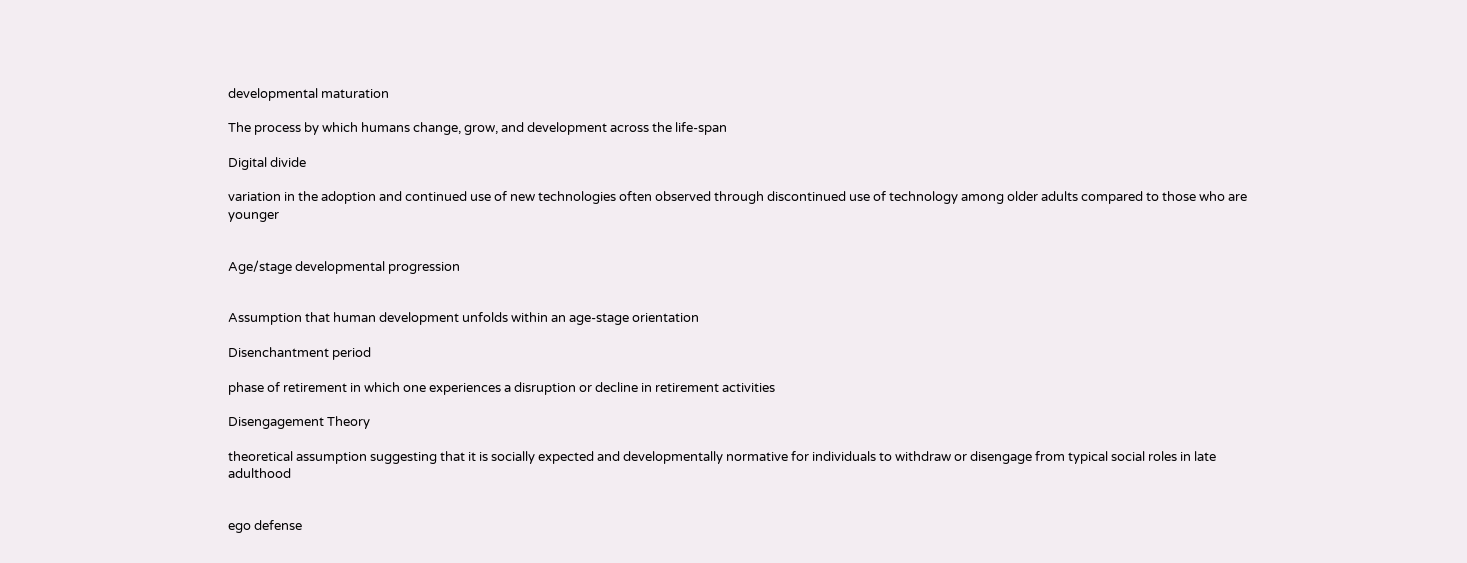developmental maturation

The process by which humans change, grow, and development across the life-span

Digital divide

variation in the adoption and continued use of new technologies often observed through discontinued use of technology among older adults compared to those who are younger


Age/stage developmental progression


Assumption that human development unfolds within an age-stage orientation

Disenchantment period

phase of retirement in which one experiences a disruption or decline in retirement activities

Disengagement Theory

theoretical assumption suggesting that it is socially expected and developmentally normative for individuals to withdraw or disengage from typical social roles in late adulthood


ego defense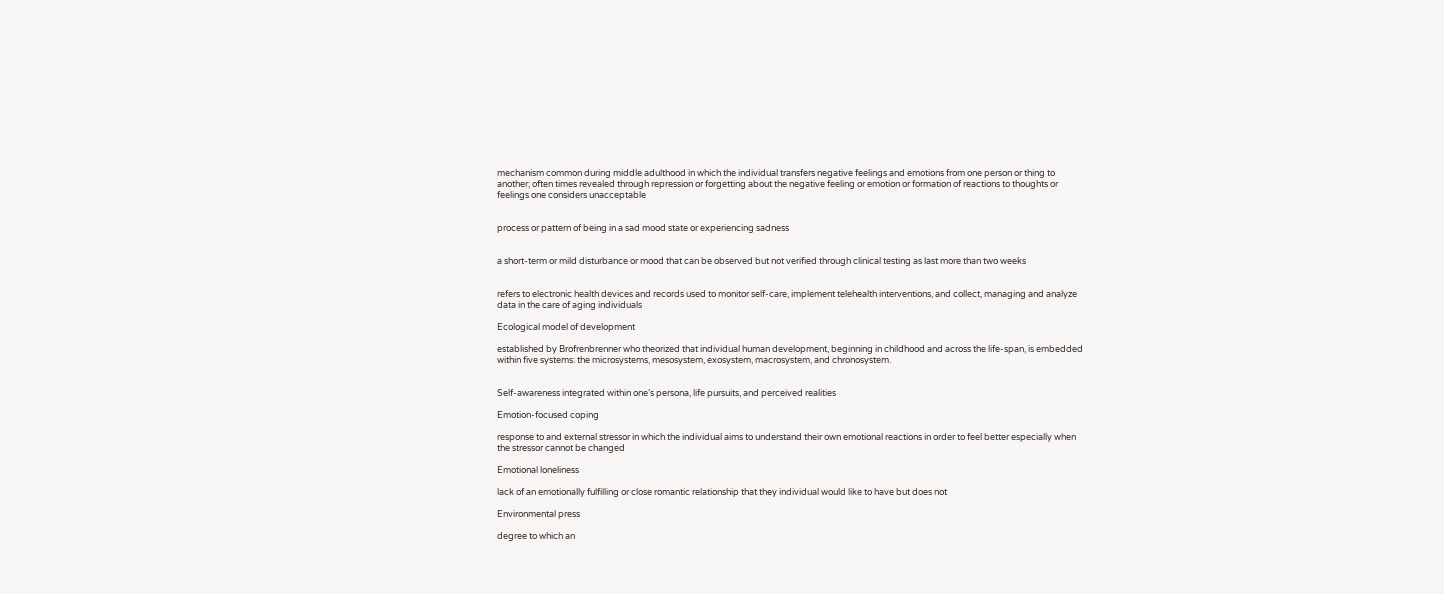mechanism common during middle adulthood in which the individual transfers negative feelings and emotions from one person or thing to another; often times revealed through repression or forgetting about the negative feeling or emotion or formation of reactions to thoughts or feelings one considers unacceptable


process or pattern of being in a sad mood state or experiencing sadness


a short-term or mild disturbance or mood that can be observed but not verified through clinical testing as last more than two weeks


refers to electronic health devices and records used to monitor self-care, implement telehealth interventions, and collect, managing and analyze data in the care of aging individuals

Ecological model of development

established by Brofrenbrenner who theorized that individual human development, beginning in childhood and across the life-span, is embedded within five systems: the microsystems, mesosystem, exosystem, macrosystem, and chronosystem.


Self-awareness integrated within one’s persona, life pursuits, and perceived realities

Emotion-focused coping

response to and external stressor in which the individual aims to understand their own emotional reactions in order to feel better especially when the stressor cannot be changed

Emotional loneliness

lack of an emotionally fulfilling or close romantic relationship that they individual would like to have but does not

Environmental press

degree to which an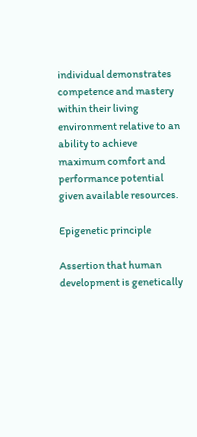individual demonstrates competence and mastery within their living environment relative to an ability to achieve maximum comfort and performance potential given available resources.

Epigenetic principle

Assertion that human development is genetically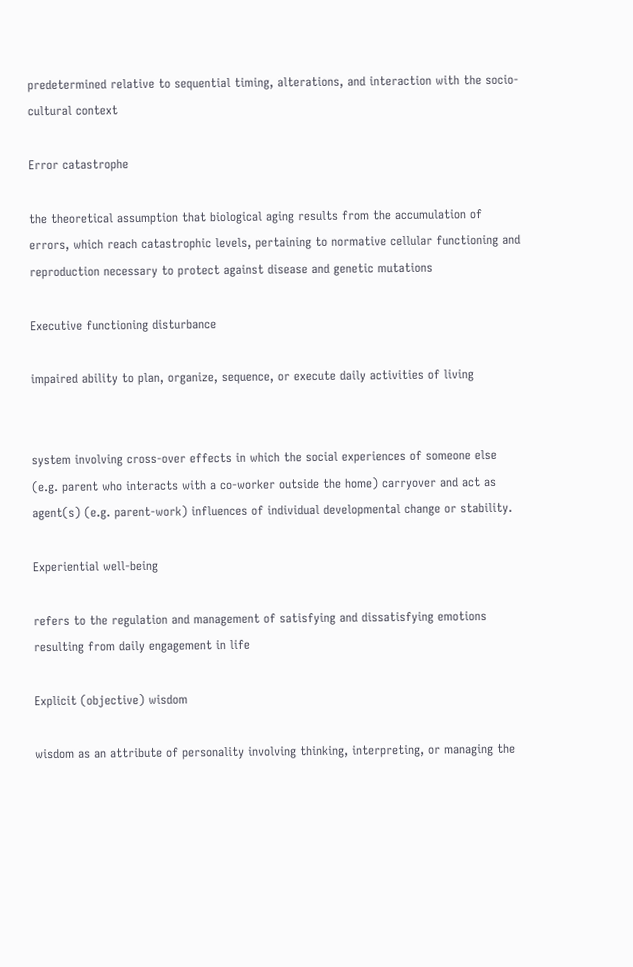predetermined relative to sequential timing, alterations, and interaction with the socio-cultural context

Error catastrophe

the theoretical assumption that biological aging results from the accumulation of errors, which reach catastrophic levels, pertaining to normative cellular functioning and reproduction necessary to protect against disease and genetic mutations

Executive functioning disturbance

impaired ability to plan, organize, sequence, or execute daily activities of living


system involving cross-over effects in which the social experiences of someone else (e.g. parent who interacts with a co-worker outside the home) carryover and act as agent(s) (e.g. parent-work) influences of individual developmental change or stability.

Experiential well-being

refers to the regulation and management of satisfying and dissatisfying emotions resulting from daily engagement in life

Explicit (objective) wisdom

wisdom as an attribute of personality involving thinking, interpreting, or managing the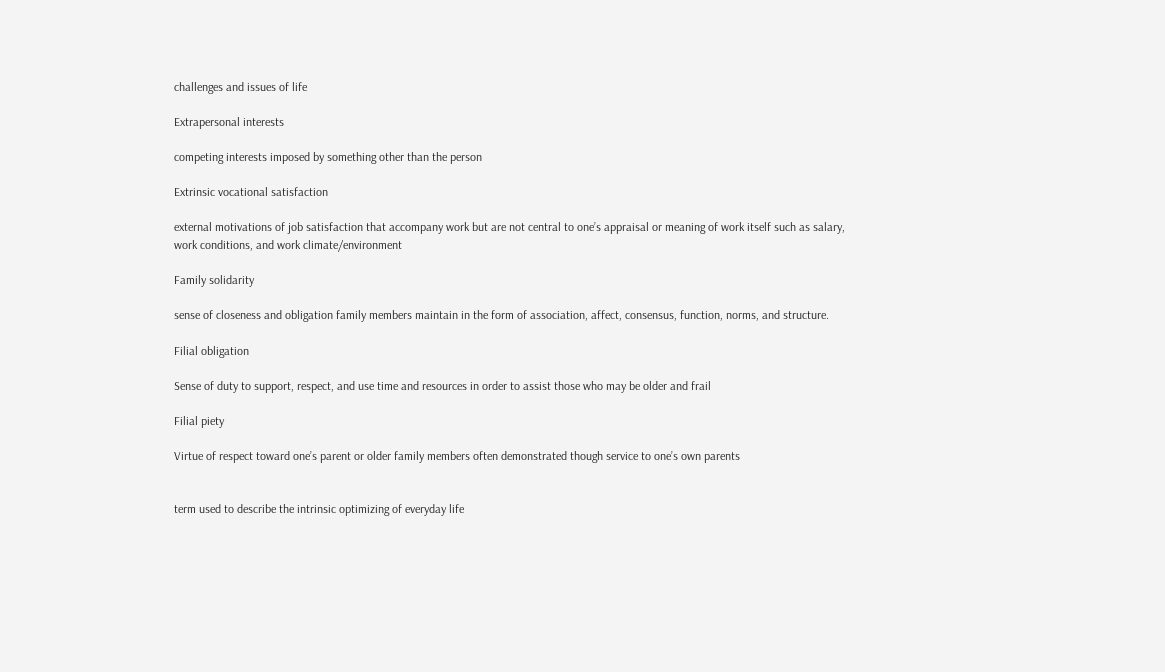challenges and issues of life

Extrapersonal interests

competing interests imposed by something other than the person

Extrinsic vocational satisfaction

external motivations of job satisfaction that accompany work but are not central to one’s appraisal or meaning of work itself such as salary, work conditions, and work climate/environment

Family solidarity

sense of closeness and obligation family members maintain in the form of association, affect, consensus, function, norms, and structure.

Filial obligation

Sense of duty to support, respect, and use time and resources in order to assist those who may be older and frail

Filial piety

Virtue of respect toward one’s parent or older family members often demonstrated though service to one’s own parents


term used to describe the intrinsic optimizing of everyday life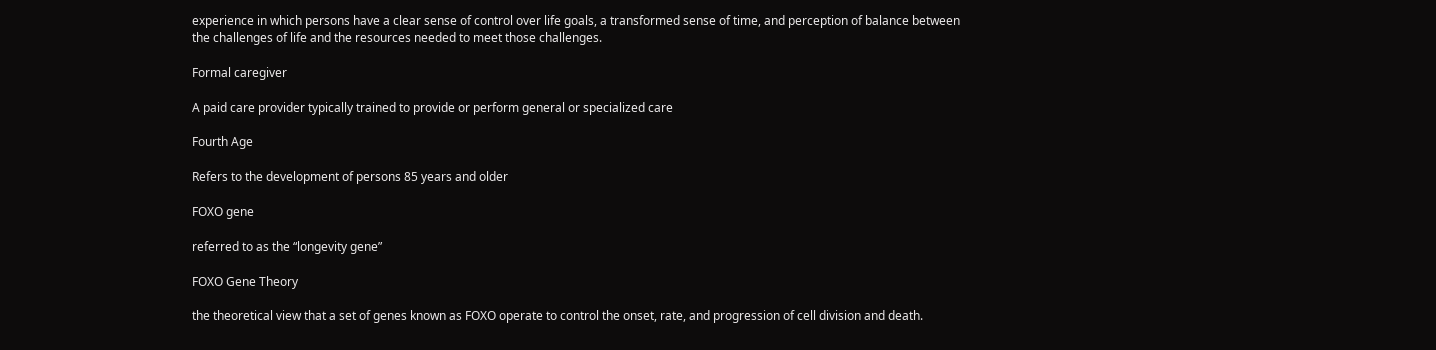experience in which persons have a clear sense of control over life goals, a transformed sense of time, and perception of balance between the challenges of life and the resources needed to meet those challenges.

Formal caregiver

A paid care provider typically trained to provide or perform general or specialized care

Fourth Age

Refers to the development of persons 85 years and older

FOXO gene

referred to as the “longevity gene”

FOXO Gene Theory

the theoretical view that a set of genes known as FOXO operate to control the onset, rate, and progression of cell division and death.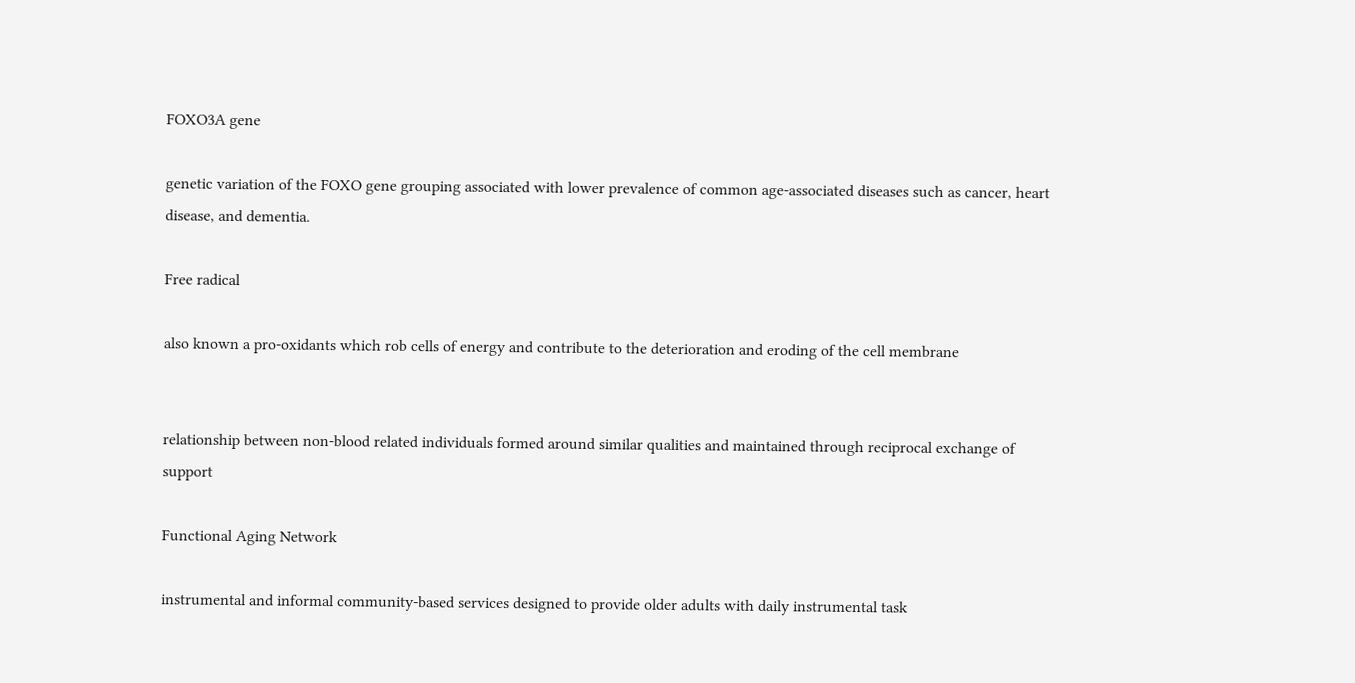FOXO3A gene

genetic variation of the FOXO gene grouping associated with lower prevalence of common age-associated diseases such as cancer, heart disease, and dementia.

Free radical

also known a pro-oxidants which rob cells of energy and contribute to the deterioration and eroding of the cell membrane


relationship between non-blood related individuals formed around similar qualities and maintained through reciprocal exchange of support

Functional Aging Network

instrumental and informal community-based services designed to provide older adults with daily instrumental task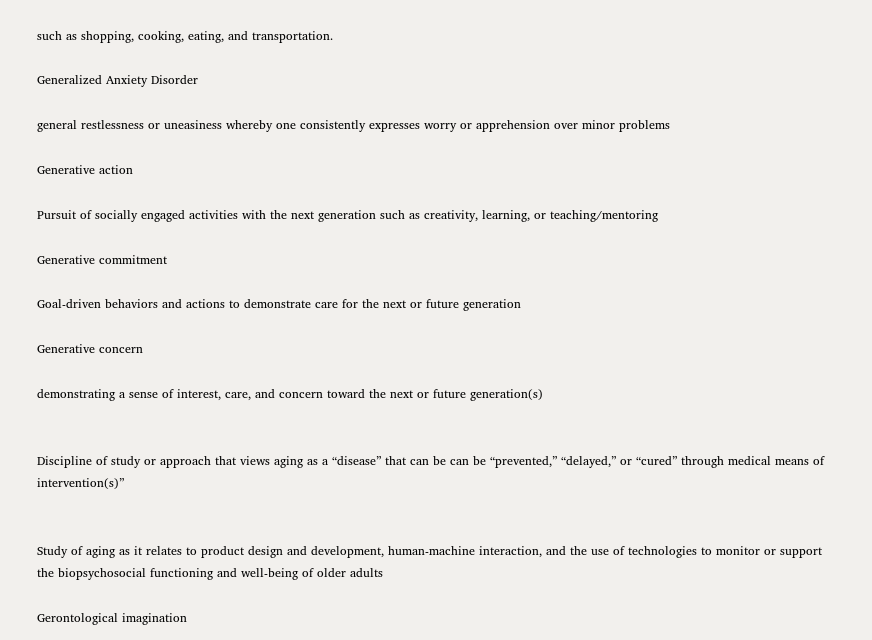such as shopping, cooking, eating, and transportation.

Generalized Anxiety Disorder

general restlessness or uneasiness whereby one consistently expresses worry or apprehension over minor problems

Generative action

Pursuit of socially engaged activities with the next generation such as creativity, learning, or teaching/mentoring

Generative commitment

Goal-driven behaviors and actions to demonstrate care for the next or future generation

Generative concern

demonstrating a sense of interest, care, and concern toward the next or future generation(s)


Discipline of study or approach that views aging as a “disease” that can be can be “prevented,” “delayed,” or “cured” through medical means of intervention(s)”


Study of aging as it relates to product design and development, human-machine interaction, and the use of technologies to monitor or support the biopsychosocial functioning and well-being of older adults

Gerontological imagination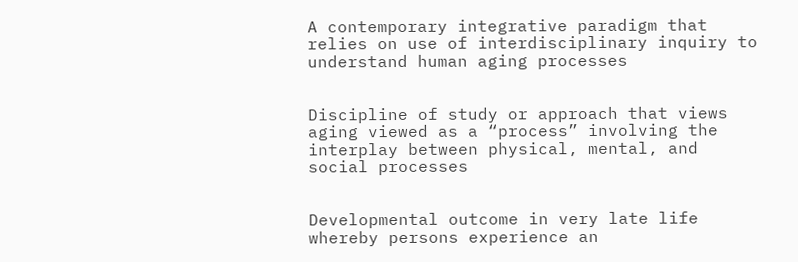A contemporary integrative paradigm that relies on use of interdisciplinary inquiry to understand human aging processes


Discipline of study or approach that views aging viewed as a “process” involving the interplay between physical, mental, and social processes


Developmental outcome in very late life whereby persons experience an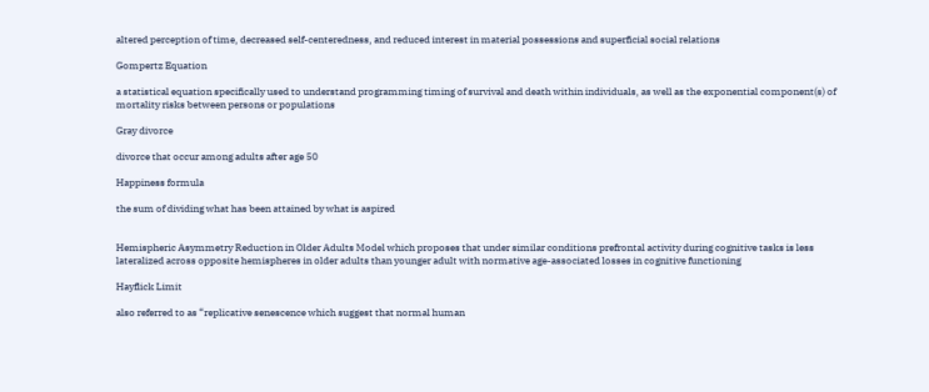altered perception of time, decreased self-centeredness, and reduced interest in material possessions and superficial social relations

Gompertz Equation

a statistical equation specifically used to understand programming timing of survival and death within individuals, as well as the exponential component(s) of mortality risks between persons or populations

Gray divorce

divorce that occur among adults after age 50

Happiness formula

the sum of dividing what has been attained by what is aspired


Hemispheric Asymmetry Reduction in Older Adults Model which proposes that under similar conditions prefrontal activity during cognitive tasks is less lateralized across opposite hemispheres in older adults than younger adult with normative age-associated losses in cognitive functioning

Hayflick Limit

also referred to as “replicative senescence which suggest that normal human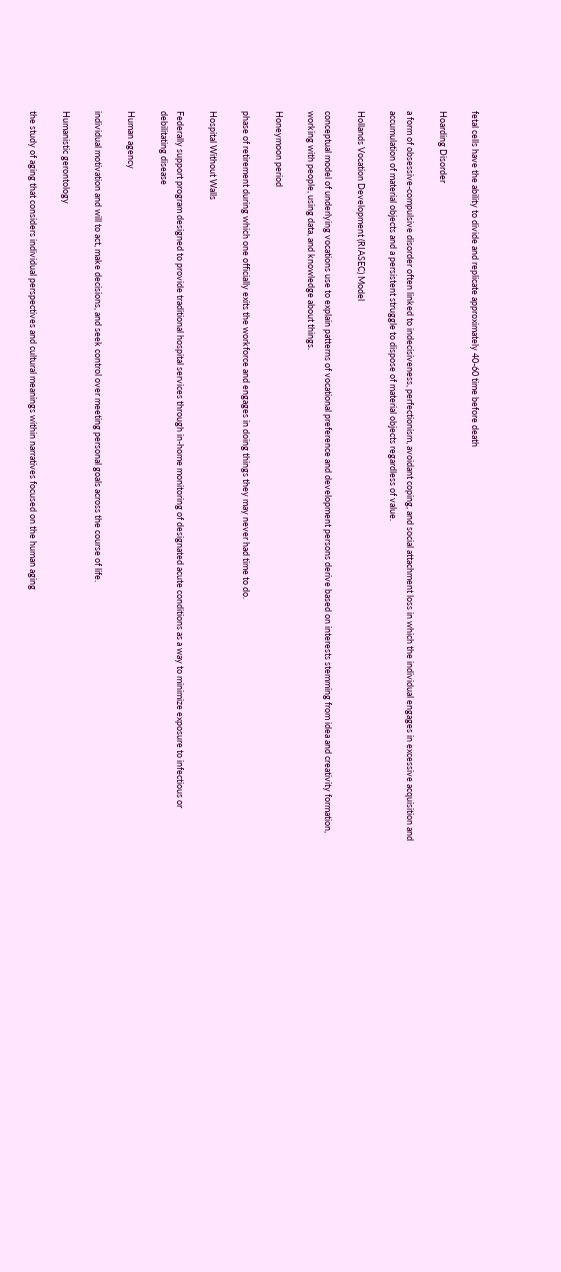fetal cells have the ability to divide and replicate approximately 40-60 time before death

Hoarding Disorder

a form of obsessive-compulsive disorder often linked to indecisiveness, perfectionism, avoidant coping, and social attachment loss in which the individual engages in excessive acquisition and accumulation of material objects and a persistent struggle to dispose of material objects regardless of value.

Hollands Vocation Development (RIASEC) Model

conceptual model of underlying vocations use to explain patterns of vocational preference and development persons derive based on interests stemming from idea and creativity formation, working with people, using data, and knowledge about things.

Honeymoon period

phase of retirement during which one officially exits the workforce and engages in doing things they may never had time to do.

Hospital Without Walls

Federally support program designed to provide traditional hospital services through in-home monitoring of designated acute conditions as a way to minimize exposure to infectious or debilitating disease

Human agency

individual motivation and will to act, make decisions, and seek control over meeting personal goals across the course of life.

Humanistic gerontology

the study of aging that considers individual perspectives and cultural meanings within narratives focused on the human aging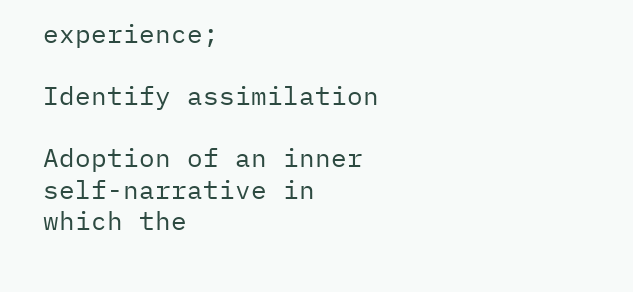experience;

Identify assimilation

Adoption of an inner self-narrative in which the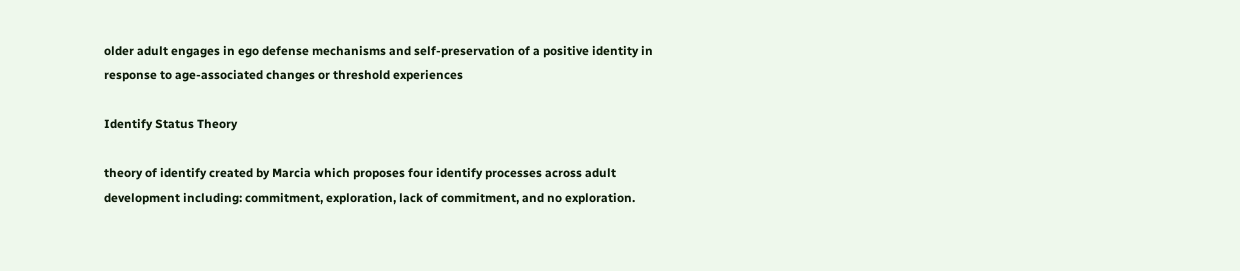older adult engages in ego defense mechanisms and self-preservation of a positive identity in response to age-associated changes or threshold experiences

Identify Status Theory

theory of identify created by Marcia which proposes four identify processes across adult development including: commitment, exploration, lack of commitment, and no exploration.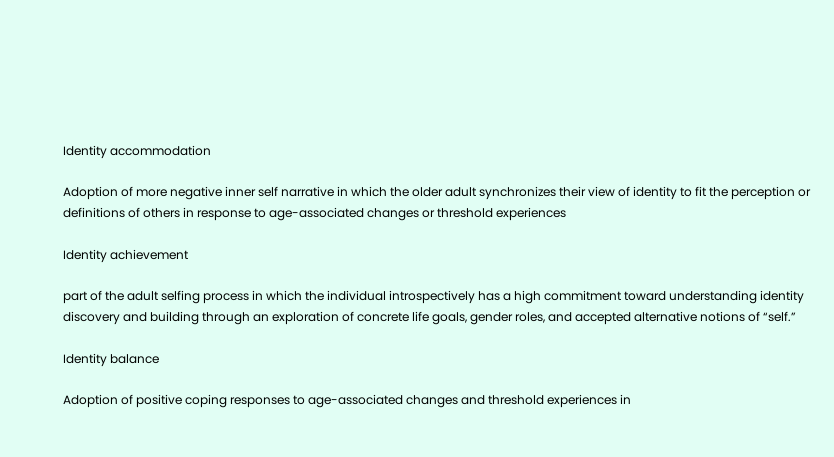Identity accommodation

Adoption of more negative inner self narrative in which the older adult synchronizes their view of identity to fit the perception or definitions of others in response to age-associated changes or threshold experiences

Identity achievement

part of the adult selfing process in which the individual introspectively has a high commitment toward understanding identity discovery and building through an exploration of concrete life goals, gender roles, and accepted alternative notions of “self.”

Identity balance

Adoption of positive coping responses to age-associated changes and threshold experiences in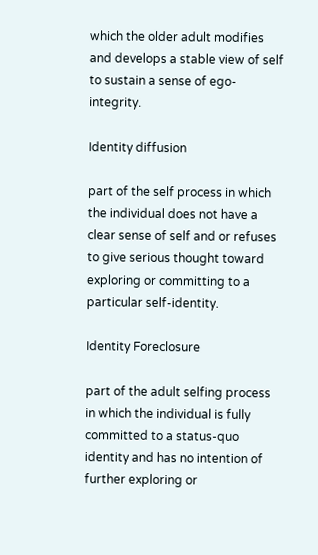which the older adult modifies and develops a stable view of self to sustain a sense of ego-integrity.

Identity diffusion

part of the self process in which the individual does not have a clear sense of self and or refuses to give serious thought toward exploring or committing to a particular self-identity.

Identity Foreclosure

part of the adult selfing process in which the individual is fully committed to a status-quo identity and has no intention of further exploring or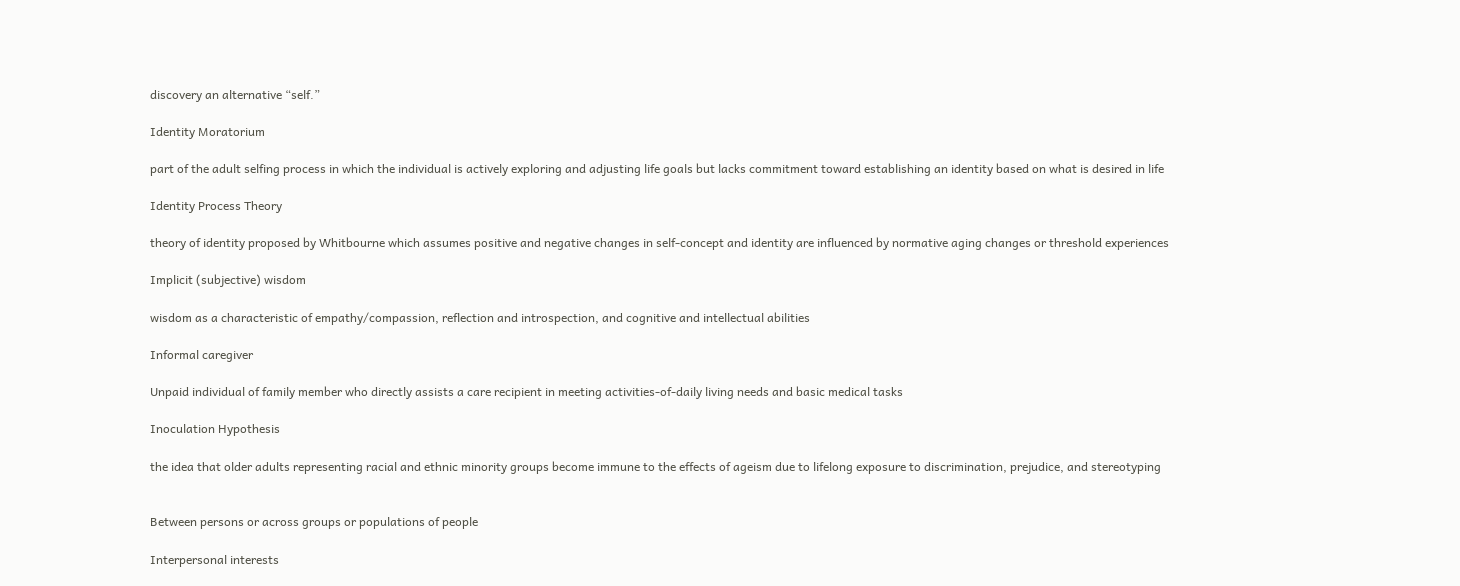discovery an alternative “self.”

Identity Moratorium

part of the adult selfing process in which the individual is actively exploring and adjusting life goals but lacks commitment toward establishing an identity based on what is desired in life

Identity Process Theory

theory of identity proposed by Whitbourne which assumes positive and negative changes in self-concept and identity are influenced by normative aging changes or threshold experiences

Implicit (subjective) wisdom

wisdom as a characteristic of empathy/compassion, reflection and introspection, and cognitive and intellectual abilities

Informal caregiver

Unpaid individual of family member who directly assists a care recipient in meeting activities-of-daily living needs and basic medical tasks

Inoculation Hypothesis

the idea that older adults representing racial and ethnic minority groups become immune to the effects of ageism due to lifelong exposure to discrimination, prejudice, and stereotyping


Between persons or across groups or populations of people

Interpersonal interests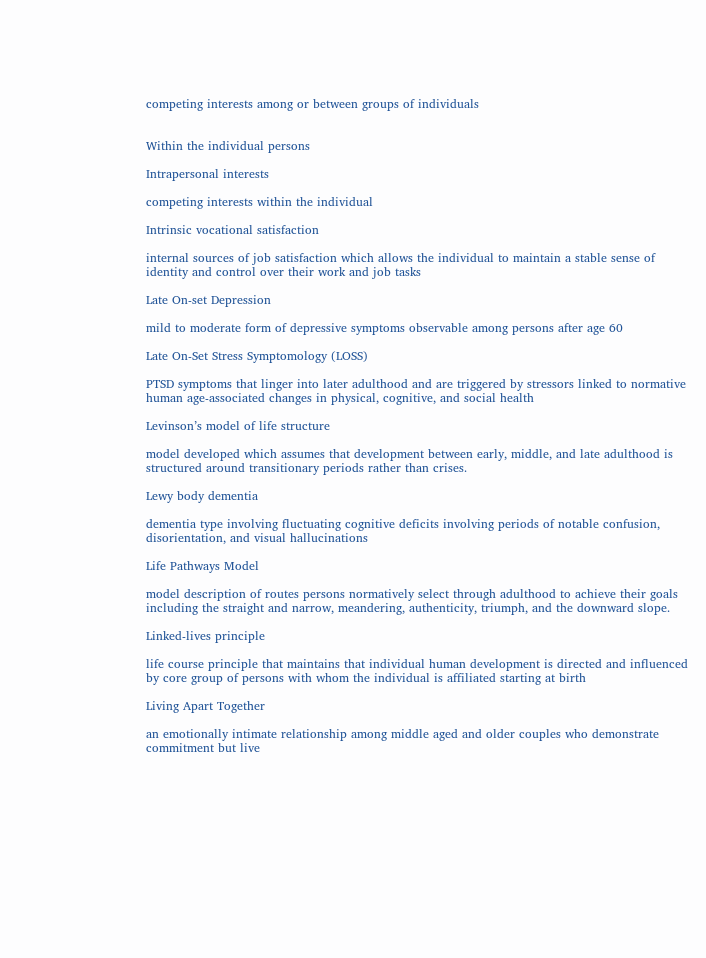competing interests among or between groups of individuals


Within the individual persons

Intrapersonal interests

competing interests within the individual

Intrinsic vocational satisfaction

internal sources of job satisfaction which allows the individual to maintain a stable sense of identity and control over their work and job tasks

Late On-set Depression

mild to moderate form of depressive symptoms observable among persons after age 60

Late On-Set Stress Symptomology (LOSS)

PTSD symptoms that linger into later adulthood and are triggered by stressors linked to normative human age-associated changes in physical, cognitive, and social health

Levinson’s model of life structure

model developed which assumes that development between early, middle, and late adulthood is structured around transitionary periods rather than crises.

Lewy body dementia

dementia type involving fluctuating cognitive deficits involving periods of notable confusion, disorientation, and visual hallucinations

Life Pathways Model

model description of routes persons normatively select through adulthood to achieve their goals including the straight and narrow, meandering, authenticity, triumph, and the downward slope.

Linked-lives principle

life course principle that maintains that individual human development is directed and influenced by core group of persons with whom the individual is affiliated starting at birth

Living Apart Together

an emotionally intimate relationship among middle aged and older couples who demonstrate commitment but live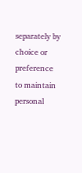separately by choice or preference to maintain personal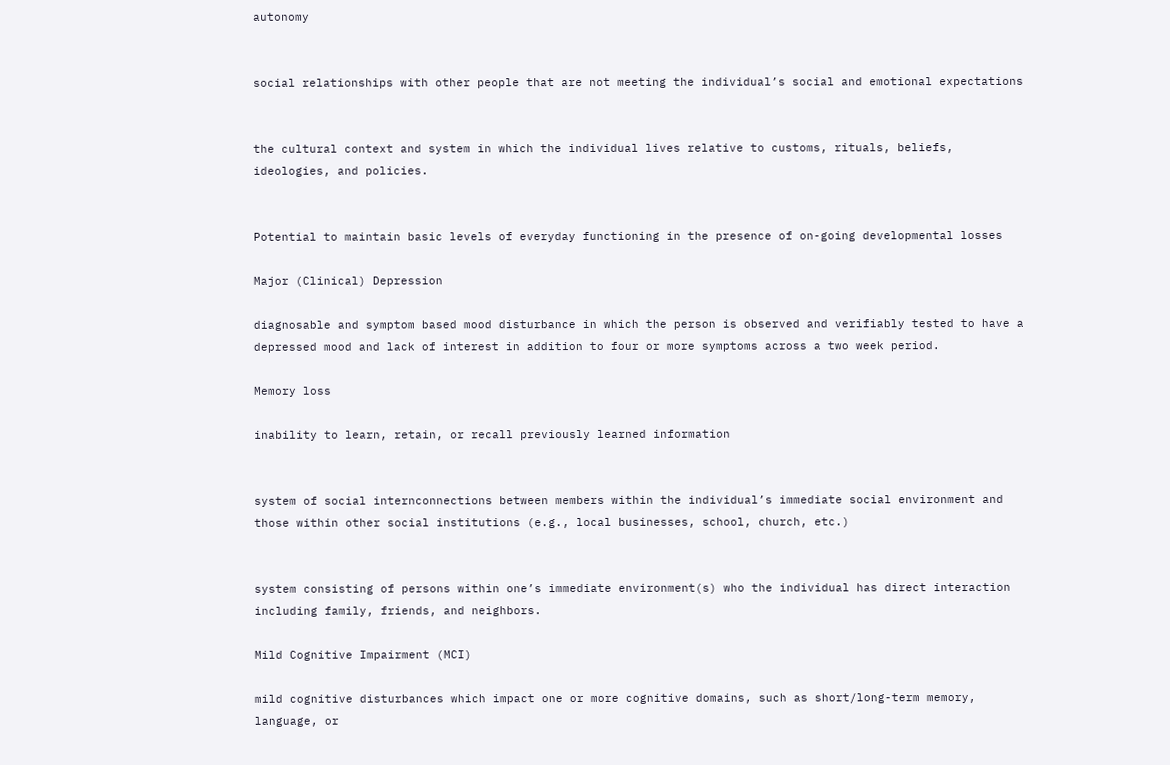autonomy


social relationships with other people that are not meeting the individual’s social and emotional expectations


the cultural context and system in which the individual lives relative to customs, rituals, beliefs, ideologies, and policies.


Potential to maintain basic levels of everyday functioning in the presence of on-going developmental losses

Major (Clinical) Depression

diagnosable and symptom based mood disturbance in which the person is observed and verifiably tested to have a depressed mood and lack of interest in addition to four or more symptoms across a two week period.

Memory loss

inability to learn, retain, or recall previously learned information


system of social internconnections between members within the individual’s immediate social environment and those within other social institutions (e.g., local businesses, school, church, etc.)


system consisting of persons within one’s immediate environment(s) who the individual has direct interaction including family, friends, and neighbors.

Mild Cognitive Impairment (MCI)

mild cognitive disturbances which impact one or more cognitive domains, such as short/long-term memory, language, or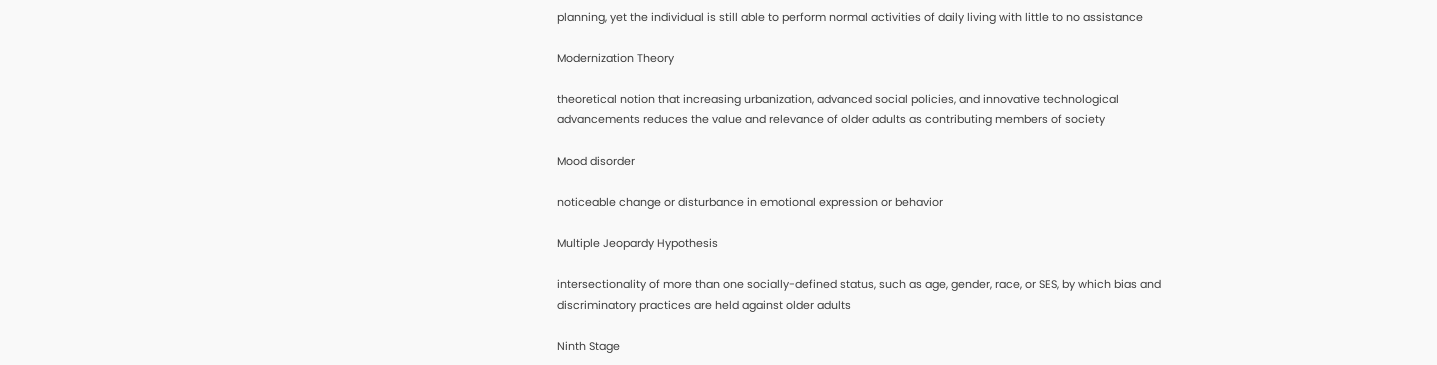planning, yet the individual is still able to perform normal activities of daily living with little to no assistance

Modernization Theory

theoretical notion that increasing urbanization, advanced social policies, and innovative technological advancements reduces the value and relevance of older adults as contributing members of society

Mood disorder

noticeable change or disturbance in emotional expression or behavior

Multiple Jeopardy Hypothesis

intersectionality of more than one socially-defined status, such as age, gender, race, or SES, by which bias and discriminatory practices are held against older adults

Ninth Stage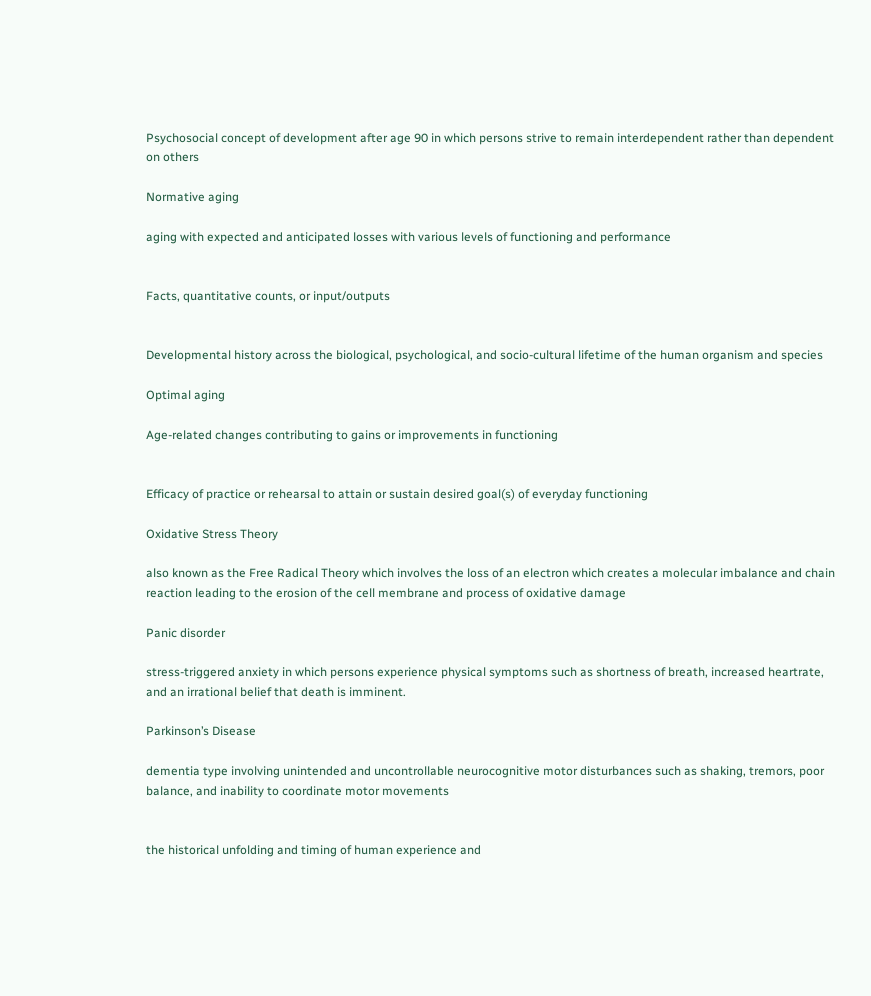Psychosocial concept of development after age 90 in which persons strive to remain interdependent rather than dependent on others

Normative aging

aging with expected and anticipated losses with various levels of functioning and performance


Facts, quantitative counts, or input/outputs


Developmental history across the biological, psychological, and socio-cultural lifetime of the human organism and species

Optimal aging

Age-related changes contributing to gains or improvements in functioning


Efficacy of practice or rehearsal to attain or sustain desired goal(s) of everyday functioning

Oxidative Stress Theory

also known as the Free Radical Theory which involves the loss of an electron which creates a molecular imbalance and chain reaction leading to the erosion of the cell membrane and process of oxidative damage

Panic disorder

stress-triggered anxiety in which persons experience physical symptoms such as shortness of breath, increased heartrate, and an irrational belief that death is imminent.

Parkinson’s Disease

dementia type involving unintended and uncontrollable neurocognitive motor disturbances such as shaking, tremors, poor balance, and inability to coordinate motor movements


the historical unfolding and timing of human experience and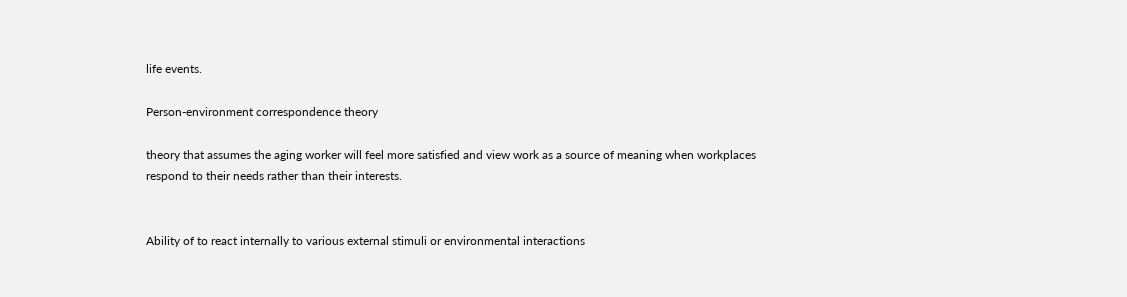life events.

Person-environment correspondence theory

theory that assumes the aging worker will feel more satisfied and view work as a source of meaning when workplaces respond to their needs rather than their interests.


Ability of to react internally to various external stimuli or environmental interactions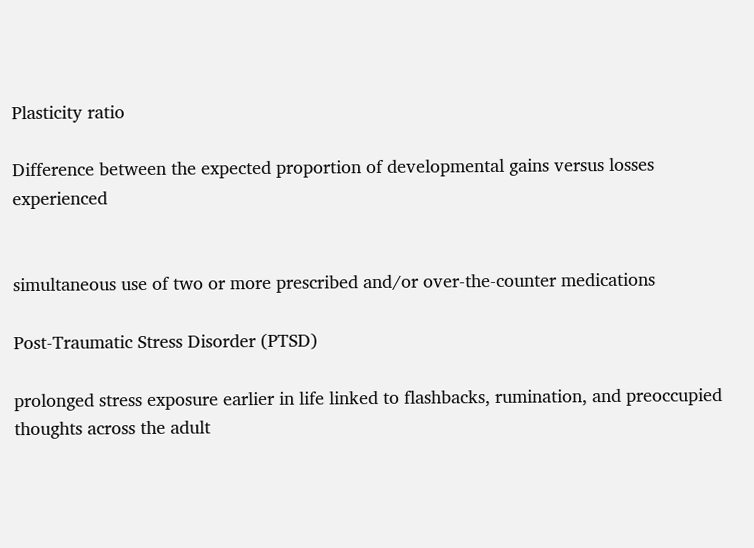Plasticity ratio

Difference between the expected proportion of developmental gains versus losses experienced


simultaneous use of two or more prescribed and/or over-the-counter medications

Post-Traumatic Stress Disorder (PTSD)

prolonged stress exposure earlier in life linked to flashbacks, rumination, and preoccupied thoughts across the adult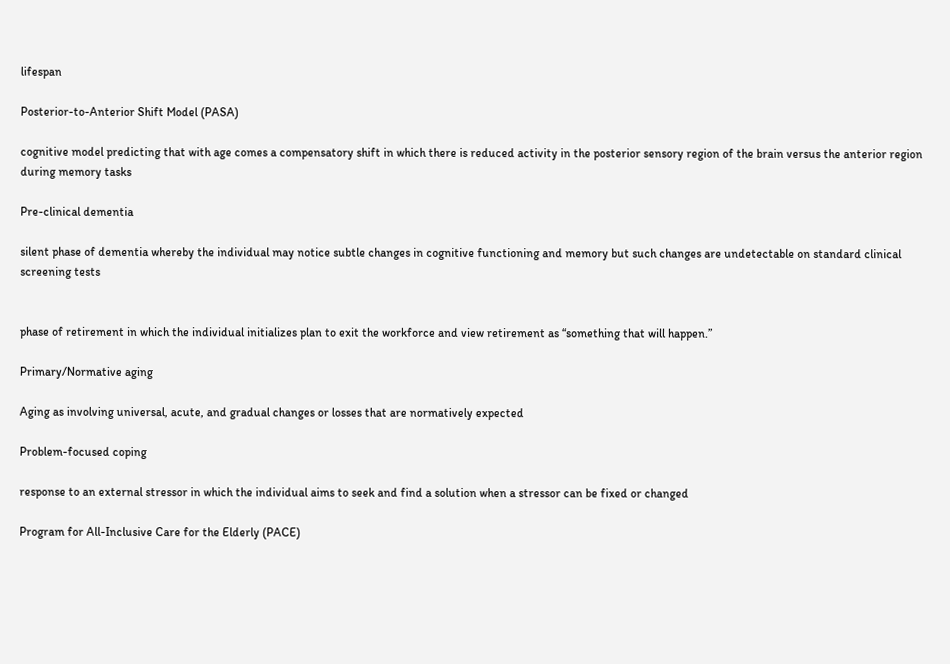lifespan

Posterior-to-Anterior Shift Model (PASA)

cognitive model predicting that with age comes a compensatory shift in which there is reduced activity in the posterior sensory region of the brain versus the anterior region during memory tasks

Pre-clinical dementia

silent phase of dementia whereby the individual may notice subtle changes in cognitive functioning and memory but such changes are undetectable on standard clinical screening tests


phase of retirement in which the individual initializes plan to exit the workforce and view retirement as “something that will happen.”

Primary/Normative aging

Aging as involving universal, acute, and gradual changes or losses that are normatively expected

Problem-focused coping

response to an external stressor in which the individual aims to seek and find a solution when a stressor can be fixed or changed

Program for All-Inclusive Care for the Elderly (PACE)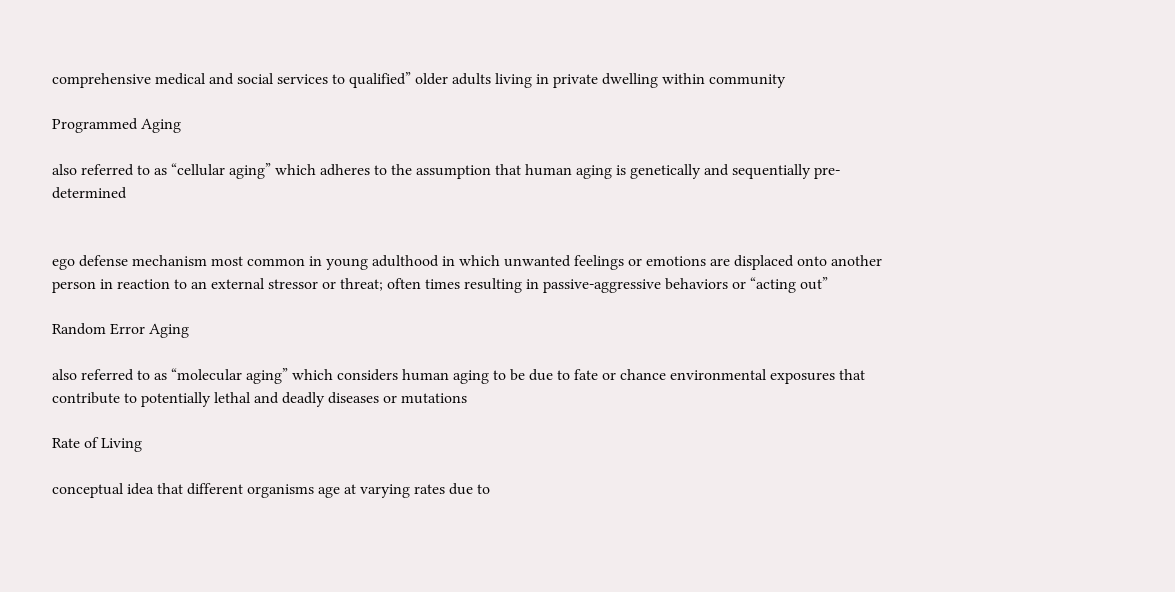comprehensive medical and social services to qualified” older adults living in private dwelling within community

Programmed Aging

also referred to as “cellular aging” which adheres to the assumption that human aging is genetically and sequentially pre-determined


ego defense mechanism most common in young adulthood in which unwanted feelings or emotions are displaced onto another person in reaction to an external stressor or threat; often times resulting in passive-aggressive behaviors or “acting out”

Random Error Aging

also referred to as “molecular aging” which considers human aging to be due to fate or chance environmental exposures that contribute to potentially lethal and deadly diseases or mutations

Rate of Living

conceptual idea that different organisms age at varying rates due to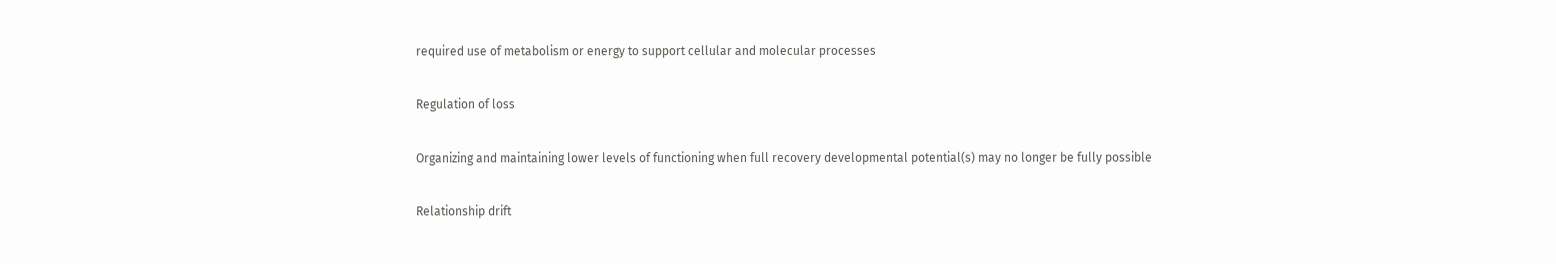required use of metabolism or energy to support cellular and molecular processes

Regulation of loss

Organizing and maintaining lower levels of functioning when full recovery developmental potential(s) may no longer be fully possible

Relationship drift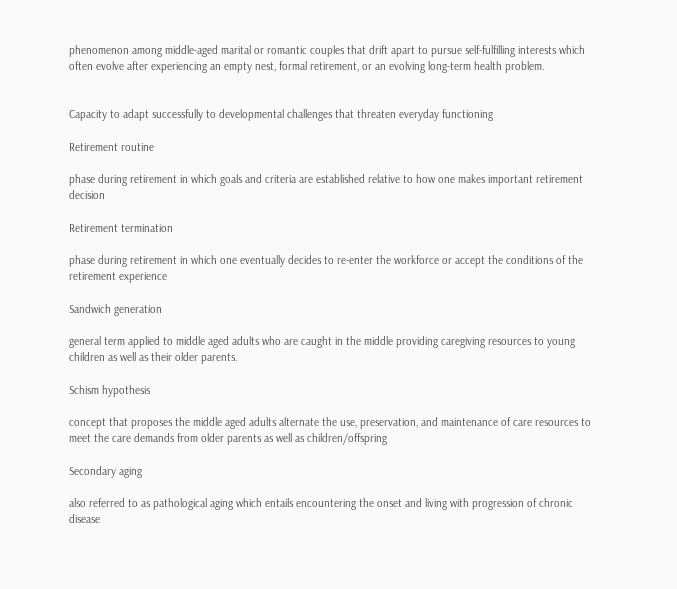phenomenon among middle-aged marital or romantic couples that drift apart to pursue self-fulfilling interests which often evolve after experiencing an empty nest, formal retirement, or an evolving long-term health problem.


Capacity to adapt successfully to developmental challenges that threaten everyday functioning

Retirement routine

phase during retirement in which goals and criteria are established relative to how one makes important retirement decision

Retirement termination

phase during retirement in which one eventually decides to re-enter the workforce or accept the conditions of the retirement experience

Sandwich generation

general term applied to middle aged adults who are caught in the middle providing caregiving resources to young children as well as their older parents.

Schism hypothesis

concept that proposes the middle aged adults alternate the use, preservation, and maintenance of care resources to meet the care demands from older parents as well as children/offspring

Secondary aging

also referred to as pathological aging which entails encountering the onset and living with progression of chronic disease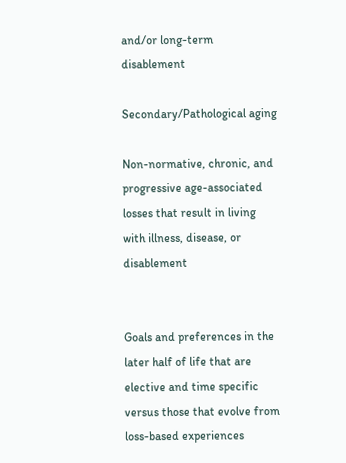and/or long-term disablement

Secondary/Pathological aging

Non-normative, chronic, and progressive age-associated losses that result in living with illness, disease, or disablement


Goals and preferences in the later half of life that are elective and time specific versus those that evolve from loss-based experiences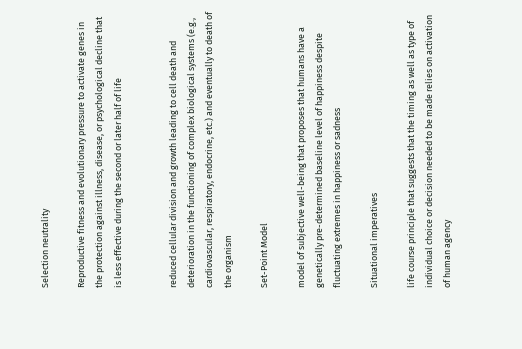Selection neutrality

Reproductive fitness and evolutionary pressure to activate genes in the protection against illness, disease, or psychological decline that is less effective during the second or later half of life


reduced cellular division and growth leading to cell death and deterioration in the functioning of complex biological systems (e.g., cardiovascular, respiratory, endocrine, etc.) and eventually to death of the organism

Set-Point Model

model of subjective well-being that proposes that humans have a genetically pre-determined baseline level of happiness despite fluctuating extremes in happiness or sadness

Situational imperatives

life course principle that suggests that the timing as well as type of individual choice or decision needed to be made relies on activation of human agency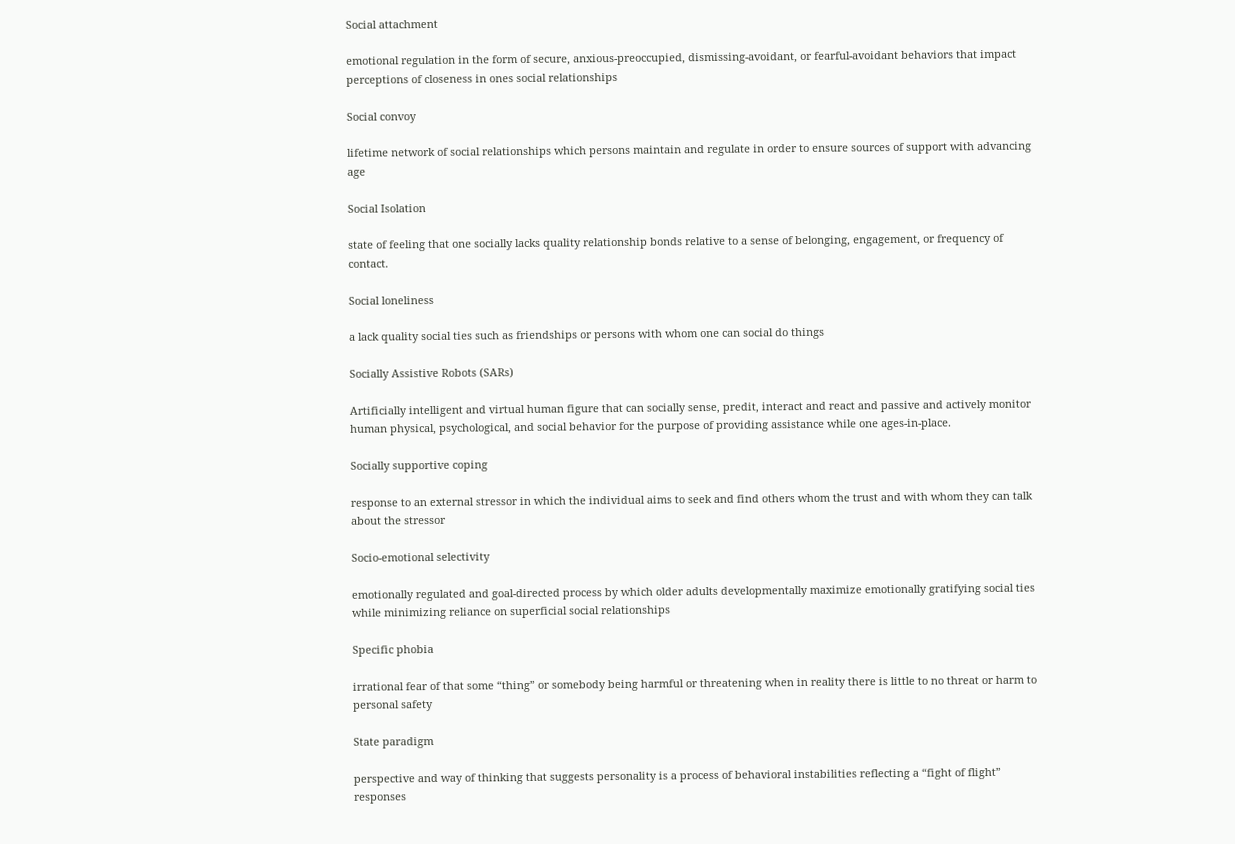Social attachment

emotional regulation in the form of secure, anxious-preoccupied, dismissing-avoidant, or fearful-avoidant behaviors that impact perceptions of closeness in ones social relationships

Social convoy

lifetime network of social relationships which persons maintain and regulate in order to ensure sources of support with advancing age

Social Isolation

state of feeling that one socially lacks quality relationship bonds relative to a sense of belonging, engagement, or frequency of contact.

Social loneliness

a lack quality social ties such as friendships or persons with whom one can social do things

Socially Assistive Robots (SARs)

Artificially intelligent and virtual human figure that can socially sense, predit, interact and react and passive and actively monitor human physical, psychological, and social behavior for the purpose of providing assistance while one ages-in-place.

Socially supportive coping

response to an external stressor in which the individual aims to seek and find others whom the trust and with whom they can talk about the stressor

Socio-emotional selectivity

emotionally regulated and goal-directed process by which older adults developmentally maximize emotionally gratifying social ties while minimizing reliance on superficial social relationships

Specific phobia

irrational fear of that some “thing” or somebody being harmful or threatening when in reality there is little to no threat or harm to personal safety

State paradigm

perspective and way of thinking that suggests personality is a process of behavioral instabilities reflecting a “fight of flight” responses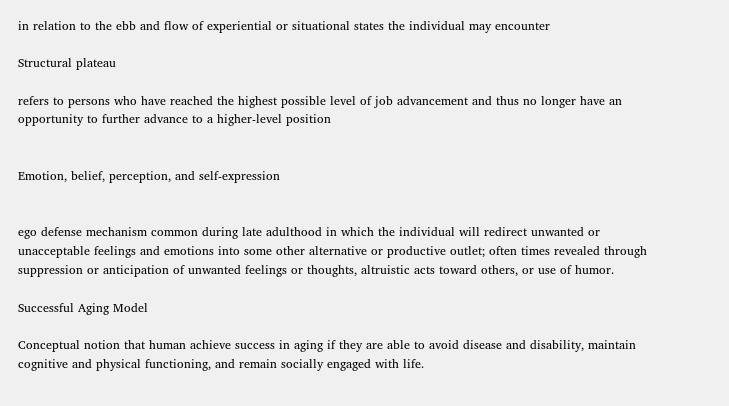in relation to the ebb and flow of experiential or situational states the individual may encounter

Structural plateau

refers to persons who have reached the highest possible level of job advancement and thus no longer have an opportunity to further advance to a higher-level position


Emotion, belief, perception, and self-expression


ego defense mechanism common during late adulthood in which the individual will redirect unwanted or unacceptable feelings and emotions into some other alternative or productive outlet; often times revealed through suppression or anticipation of unwanted feelings or thoughts, altruistic acts toward others, or use of humor.

Successful Aging Model

Conceptual notion that human achieve success in aging if they are able to avoid disease and disability, maintain cognitive and physical functioning, and remain socially engaged with life.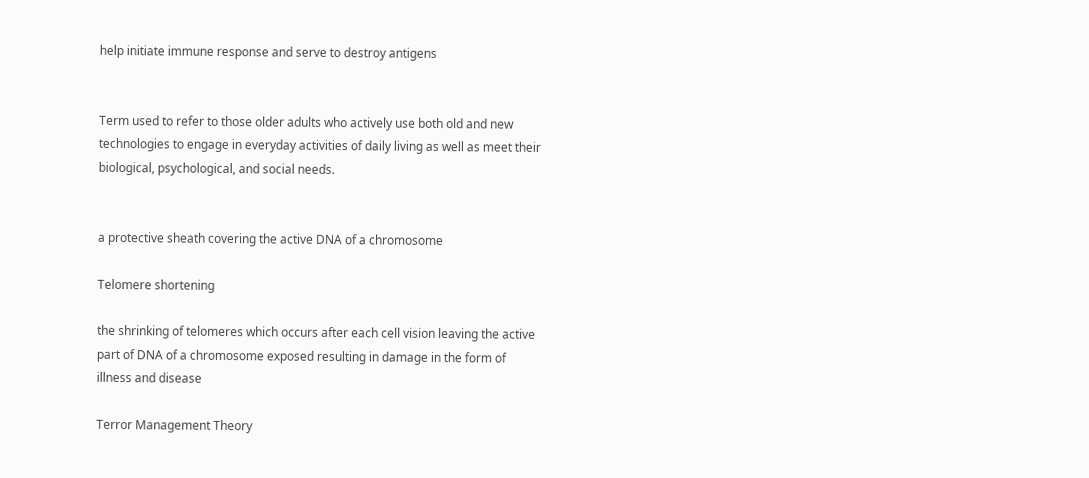help initiate immune response and serve to destroy antigens


Term used to refer to those older adults who actively use both old and new technologies to engage in everyday activities of daily living as well as meet their biological, psychological, and social needs.


a protective sheath covering the active DNA of a chromosome

Telomere shortening

the shrinking of telomeres which occurs after each cell vision leaving the active part of DNA of a chromosome exposed resulting in damage in the form of illness and disease

Terror Management Theory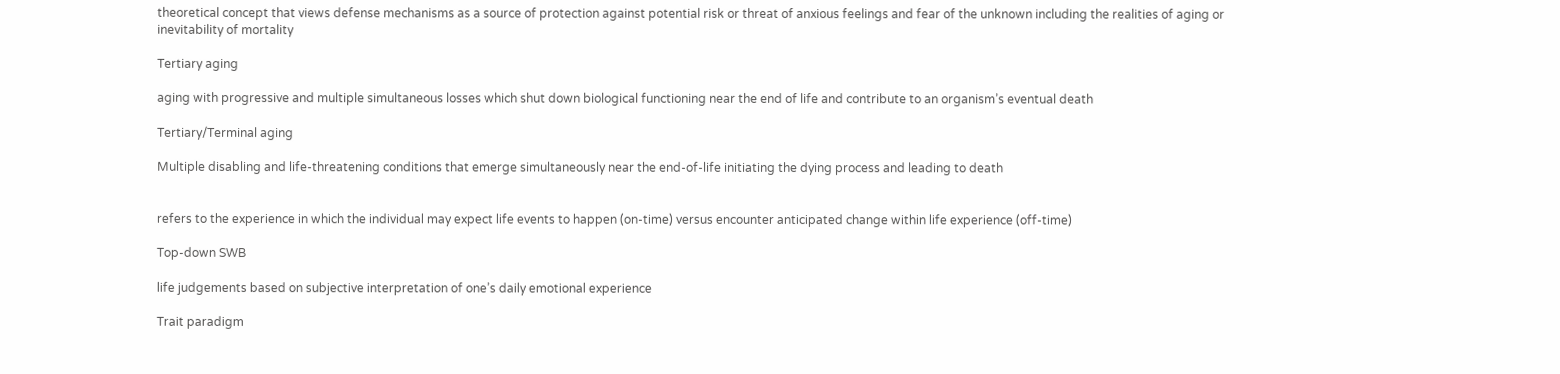theoretical concept that views defense mechanisms as a source of protection against potential risk or threat of anxious feelings and fear of the unknown including the realities of aging or inevitability of mortality

Tertiary aging

aging with progressive and multiple simultaneous losses which shut down biological functioning near the end of life and contribute to an organism’s eventual death

Tertiary/Terminal aging

Multiple disabling and life-threatening conditions that emerge simultaneously near the end-of-life initiating the dying process and leading to death


refers to the experience in which the individual may expect life events to happen (on-time) versus encounter anticipated change within life experience (off-time)

Top-down SWB

life judgements based on subjective interpretation of one’s daily emotional experience

Trait paradigm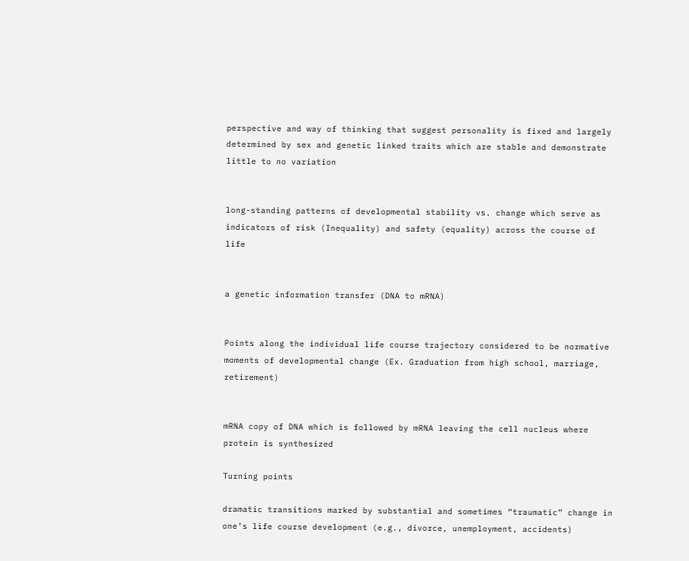perspective and way of thinking that suggest personality is fixed and largely determined by sex and genetic linked traits which are stable and demonstrate little to no variation


long-standing patterns of developmental stability vs. change which serve as indicators of risk (Inequality) and safety (equality) across the course of life


a genetic information transfer (DNA to mRNA)


Points along the individual life course trajectory considered to be normative moments of developmental change (Ex. Graduation from high school, marriage, retirement)


mRNA copy of DNA which is followed by mRNA leaving the cell nucleus where protein is synthesized

Turning points

dramatic transitions marked by substantial and sometimes “traumatic” change in one’s life course development (e.g., divorce, unemployment, accidents)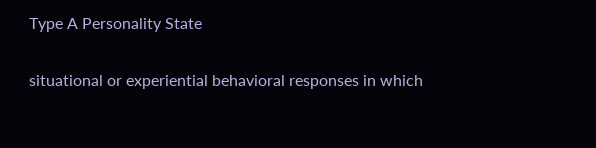Type A Personality State

situational or experiential behavioral responses in which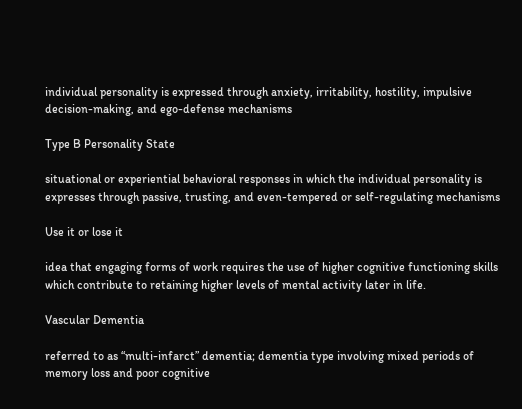individual personality is expressed through anxiety, irritability, hostility, impulsive decision-making, and ego-defense mechanisms

Type B Personality State

situational or experiential behavioral responses in which the individual personality is expresses through passive, trusting, and even-tempered or self-regulating mechanisms

Use it or lose it

idea that engaging forms of work requires the use of higher cognitive functioning skills which contribute to retaining higher levels of mental activity later in life.

Vascular Dementia

referred to as “multi-infarct” dementia; dementia type involving mixed periods of memory loss and poor cognitive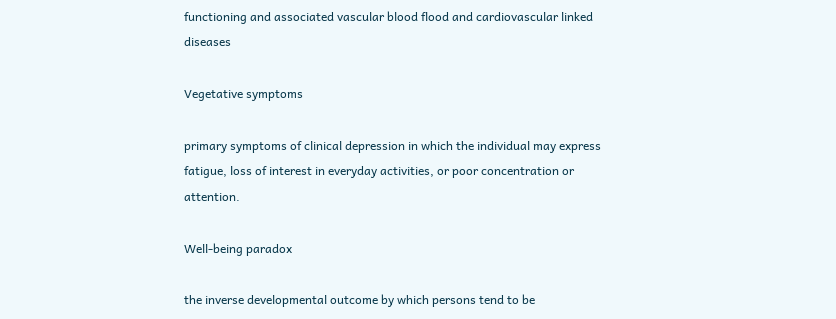functioning and associated vascular blood flood and cardiovascular linked diseases

Vegetative symptoms

primary symptoms of clinical depression in which the individual may express fatigue, loss of interest in everyday activities, or poor concentration or attention.

Well-being paradox

the inverse developmental outcome by which persons tend to be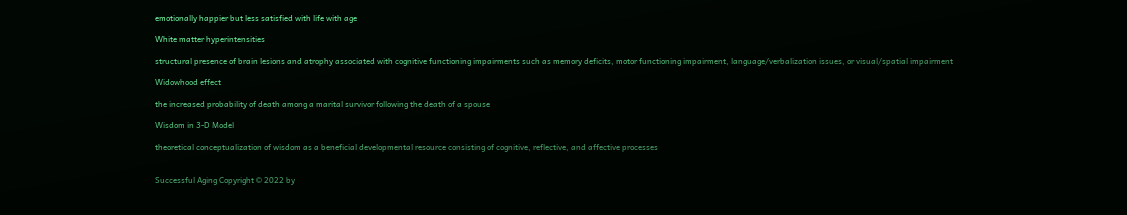emotionally happier but less satisfied with life with age

White matter hyperintensities

structural presence of brain lesions and atrophy associated with cognitive functioning impairments such as memory deficits, motor functioning impairment, language/verbalization issues, or visual/spatial impairment

Widowhood effect

the increased probability of death among a marital survivor following the death of a spouse

Wisdom in 3-D Model

theoretical conceptualization of wisdom as a beneficial developmental resource consisting of cognitive, reflective, and affective processes


Successful Aging Copyright © 2022 by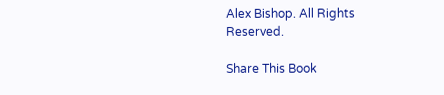Alex Bishop. All Rights Reserved.

Share This Book